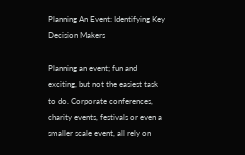Planning An Event: Identifying Key Decision Makers

Planning an event; fun and exciting, but not the easiest task to do. Corporate conferences, charity events, festivals or even a smaller scale event, all rely on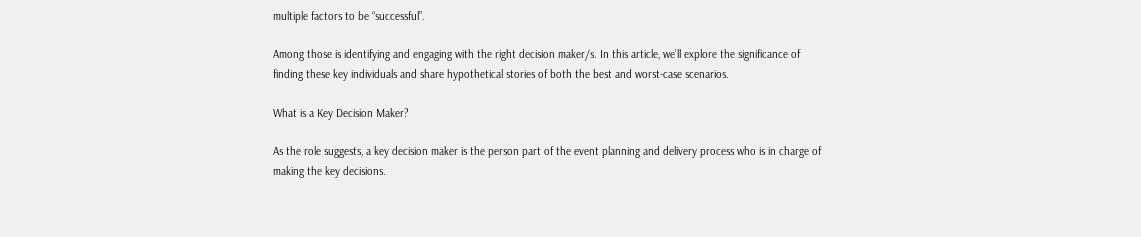multiple factors to be “successful”.

Among those is identifying and engaging with the right decision maker/s. In this article, we’ll explore the significance of finding these key individuals and share hypothetical stories of both the best and worst-case scenarios.

What is a Key Decision Maker?

As the role suggests, a key decision maker is the person part of the event planning and delivery process who is in charge of making the key decisions.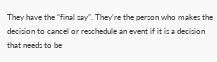They have the “final say”. They’re the person who makes the decision to cancel or reschedule an event if it is a decision that needs to be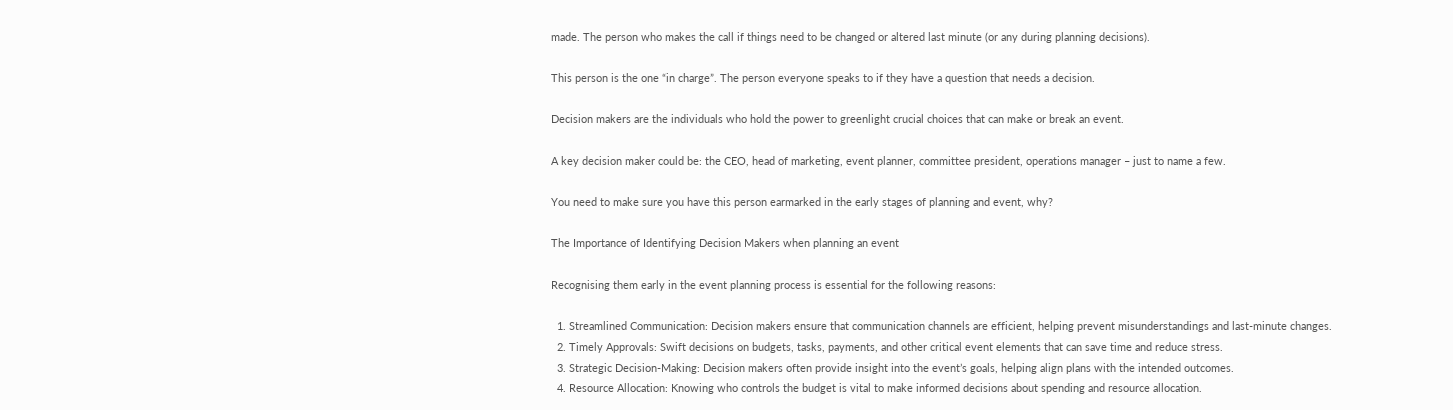made. The person who makes the call if things need to be changed or altered last minute (or any during planning decisions).

This person is the one “in charge”. The person everyone speaks to if they have a question that needs a decision.

Decision makers are the individuals who hold the power to greenlight crucial choices that can make or break an event.

A key decision maker could be: the CEO, head of marketing, event planner, committee president, operations manager – just to name a few.

You need to make sure you have this person earmarked in the early stages of planning and event, why?

The Importance of Identifying Decision Makers when planning an event

Recognising them early in the event planning process is essential for the following reasons:

  1. Streamlined Communication: Decision makers ensure that communication channels are efficient, helping prevent misunderstandings and last-minute changes.
  2. Timely Approvals: Swift decisions on budgets, tasks, payments, and other critical event elements that can save time and reduce stress.
  3. Strategic Decision-Making: Decision makers often provide insight into the event’s goals, helping align plans with the intended outcomes.
  4. Resource Allocation: Knowing who controls the budget is vital to make informed decisions about spending and resource allocation.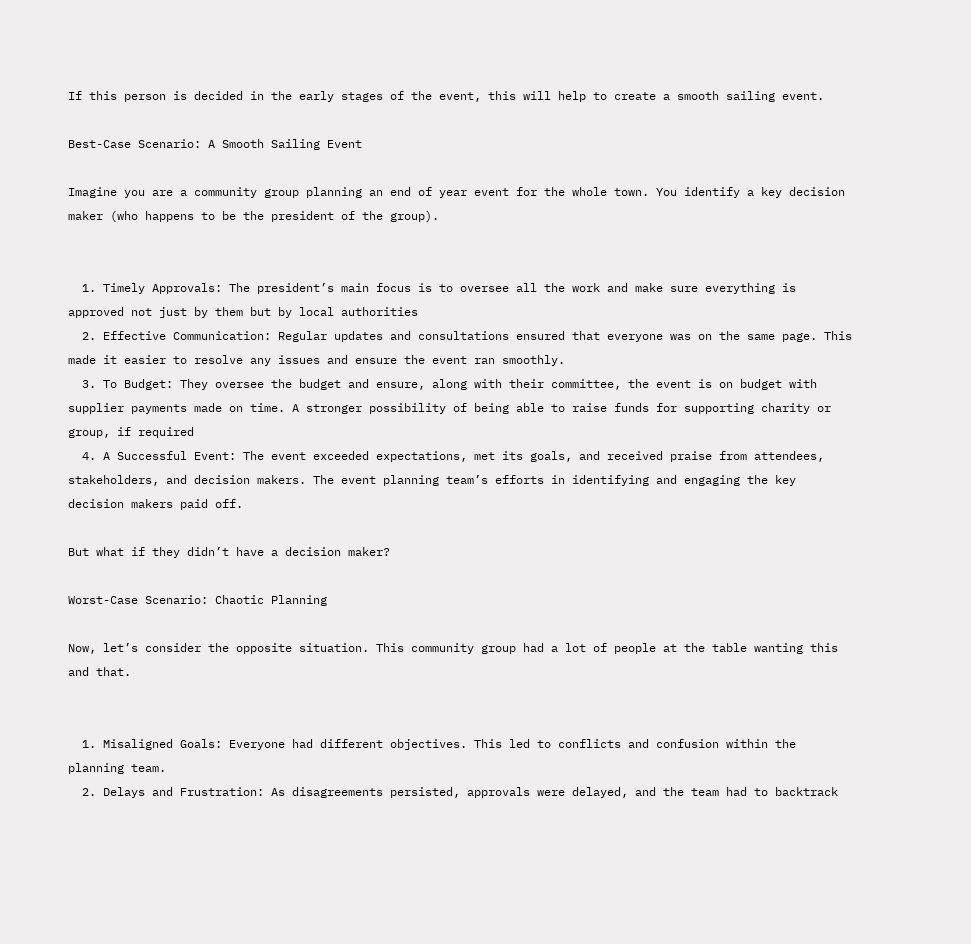If this person is decided in the early stages of the event, this will help to create a smooth sailing event.

Best-Case Scenario: A Smooth Sailing Event

Imagine you are a community group planning an end of year event for the whole town. You identify a key decision maker (who happens to be the president of the group).


  1. Timely Approvals: The president’s main focus is to oversee all the work and make sure everything is approved not just by them but by local authorities
  2. Effective Communication: Regular updates and consultations ensured that everyone was on the same page. This made it easier to resolve any issues and ensure the event ran smoothly.
  3. To Budget: They oversee the budget and ensure, along with their committee, the event is on budget with supplier payments made on time. A stronger possibility of being able to raise funds for supporting charity or group, if required
  4. A Successful Event: The event exceeded expectations, met its goals, and received praise from attendees, stakeholders, and decision makers. The event planning team’s efforts in identifying and engaging the key decision makers paid off.

But what if they didn’t have a decision maker?

Worst-Case Scenario: Chaotic Planning

Now, let’s consider the opposite situation. This community group had a lot of people at the table wanting this and that.


  1. Misaligned Goals: Everyone had different objectives. This led to conflicts and confusion within the planning team.
  2. Delays and Frustration: As disagreements persisted, approvals were delayed, and the team had to backtrack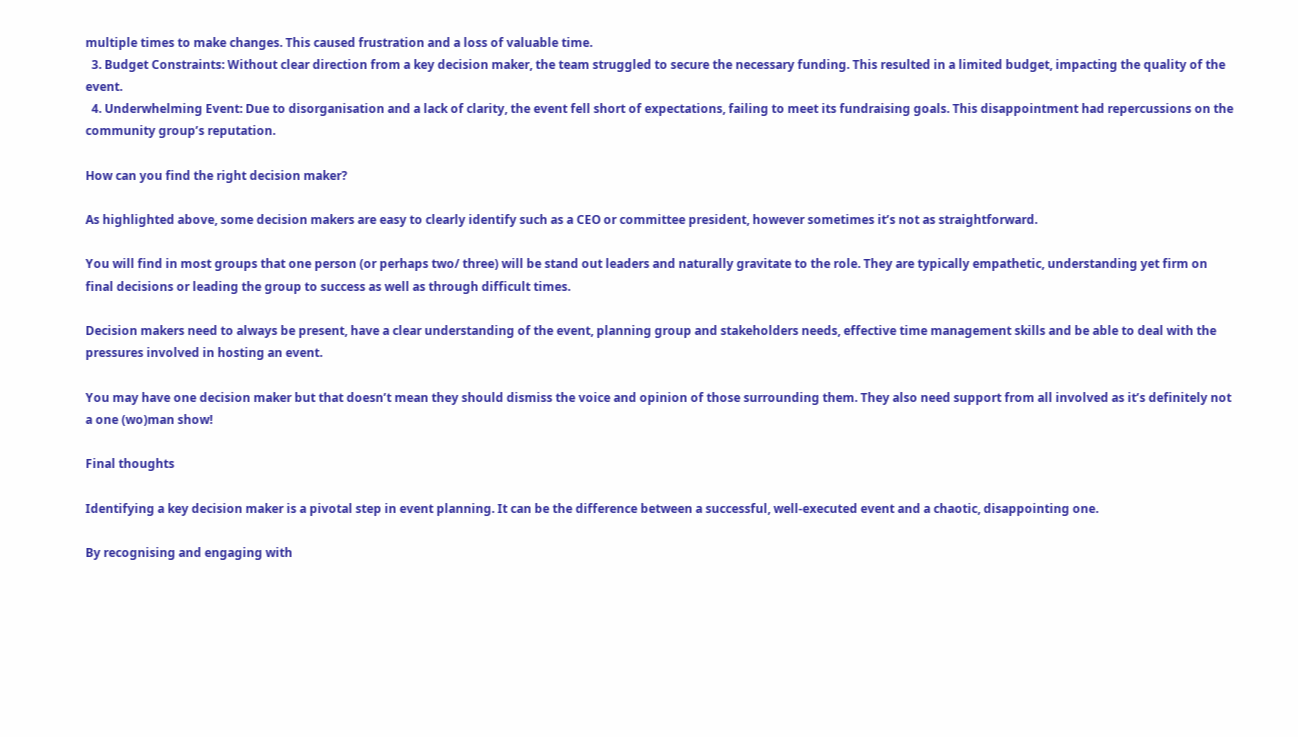multiple times to make changes. This caused frustration and a loss of valuable time.
  3. Budget Constraints: Without clear direction from a key decision maker, the team struggled to secure the necessary funding. This resulted in a limited budget, impacting the quality of the event.
  4. Underwhelming Event: Due to disorganisation and a lack of clarity, the event fell short of expectations, failing to meet its fundraising goals. This disappointment had repercussions on the community group’s reputation.

How can you find the right decision maker?

As highlighted above, some decision makers are easy to clearly identify such as a CEO or committee president, however sometimes it’s not as straightforward.

You will find in most groups that one person (or perhaps two/ three) will be stand out leaders and naturally gravitate to the role. They are typically empathetic, understanding yet firm on final decisions or leading the group to success as well as through difficult times.

Decision makers need to always be present, have a clear understanding of the event, planning group and stakeholders needs, effective time management skills and be able to deal with the pressures involved in hosting an event.

You may have one decision maker but that doesn’t mean they should dismiss the voice and opinion of those surrounding them. They also need support from all involved as it’s definitely not a one (wo)man show!

Final thoughts

Identifying a key decision maker is a pivotal step in event planning. It can be the difference between a successful, well-executed event and a chaotic, disappointing one.

By recognising and engaging with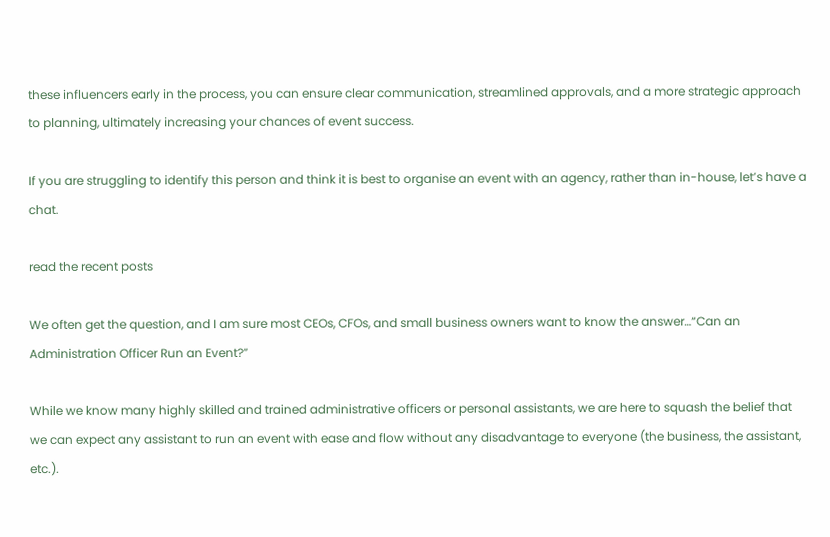these influencers early in the process, you can ensure clear communication, streamlined approvals, and a more strategic approach to planning, ultimately increasing your chances of event success.

If you are struggling to identify this person and think it is best to organise an event with an agency, rather than in-house, let’s have a chat.

read the recent posts

We often get the question, and I am sure most CEOs, CFOs, and small business owners want to know the answer…“Can an Administration Officer Run an Event?”

While we know many highly skilled and trained administrative officers or personal assistants, we are here to squash the belief that we can expect any assistant to run an event with ease and flow without any disadvantage to everyone (the business, the assistant, etc.).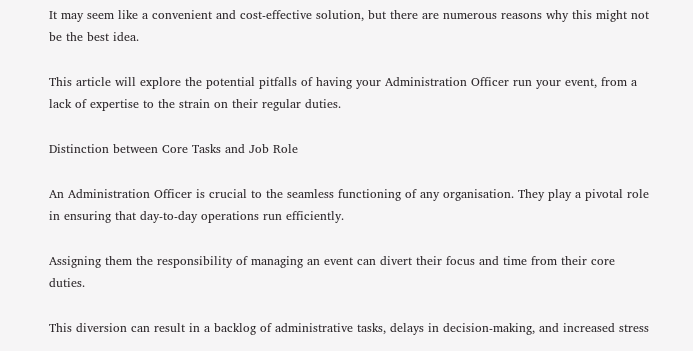It may seem like a convenient and cost-effective solution, but there are numerous reasons why this might not be the best idea.

This article will explore the potential pitfalls of having your Administration Officer run your event, from a lack of expertise to the strain on their regular duties.

Distinction between Core Tasks and Job Role

An Administration Officer is crucial to the seamless functioning of any organisation. They play a pivotal role in ensuring that day-to-day operations run efficiently.

Assigning them the responsibility of managing an event can divert their focus and time from their core duties.

This diversion can result in a backlog of administrative tasks, delays in decision-making, and increased stress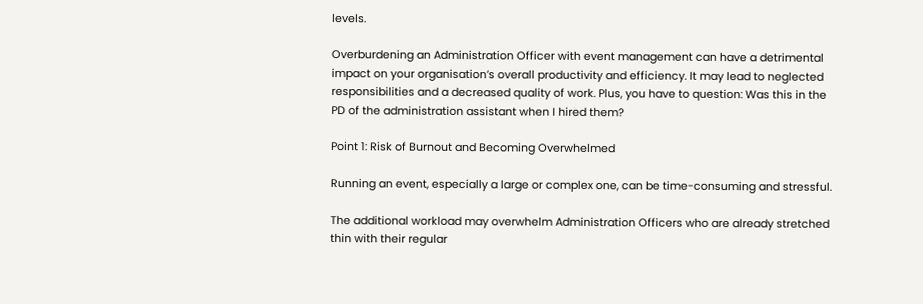levels.

Overburdening an Administration Officer with event management can have a detrimental impact on your organisation’s overall productivity and efficiency. It may lead to neglected responsibilities and a decreased quality of work. Plus, you have to question: Was this in the PD of the administration assistant when I hired them?

Point 1: Risk of Burnout and Becoming Overwhelmed

Running an event, especially a large or complex one, can be time-consuming and stressful.

The additional workload may overwhelm Administration Officers who are already stretched thin with their regular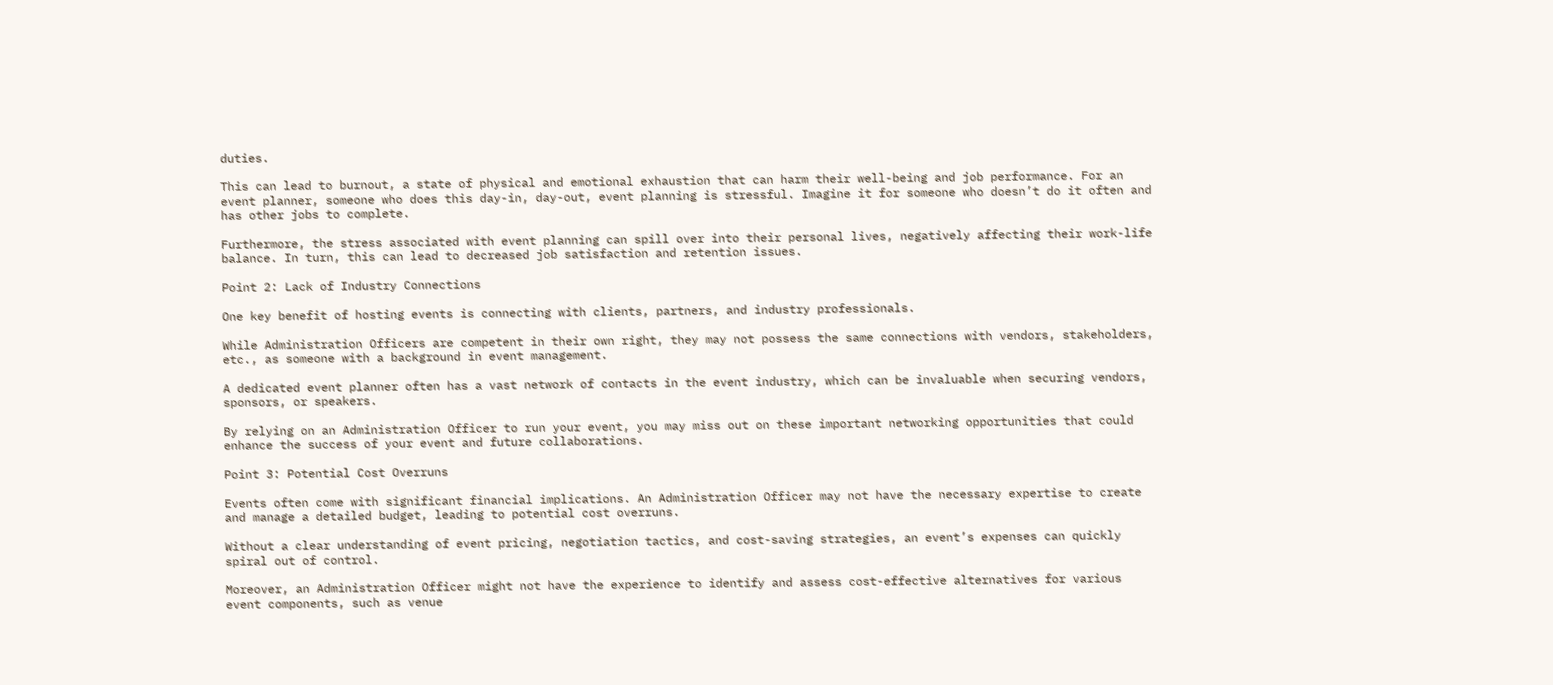duties.

This can lead to burnout, a state of physical and emotional exhaustion that can harm their well-being and job performance. For an event planner, someone who does this day-in, day-out, event planning is stressful. Imagine it for someone who doesn’t do it often and has other jobs to complete.

Furthermore, the stress associated with event planning can spill over into their personal lives, negatively affecting their work-life balance. In turn, this can lead to decreased job satisfaction and retention issues.

Point 2: Lack of Industry Connections

One key benefit of hosting events is connecting with clients, partners, and industry professionals.

While Administration Officers are competent in their own right, they may not possess the same connections with vendors, stakeholders, etc., as someone with a background in event management.

A dedicated event planner often has a vast network of contacts in the event industry, which can be invaluable when securing vendors, sponsors, or speakers.

By relying on an Administration Officer to run your event, you may miss out on these important networking opportunities that could enhance the success of your event and future collaborations.

Point 3: Potential Cost Overruns

Events often come with significant financial implications. An Administration Officer may not have the necessary expertise to create and manage a detailed budget, leading to potential cost overruns.

Without a clear understanding of event pricing, negotiation tactics, and cost-saving strategies, an event’s expenses can quickly spiral out of control.

Moreover, an Administration Officer might not have the experience to identify and assess cost-effective alternatives for various event components, such as venue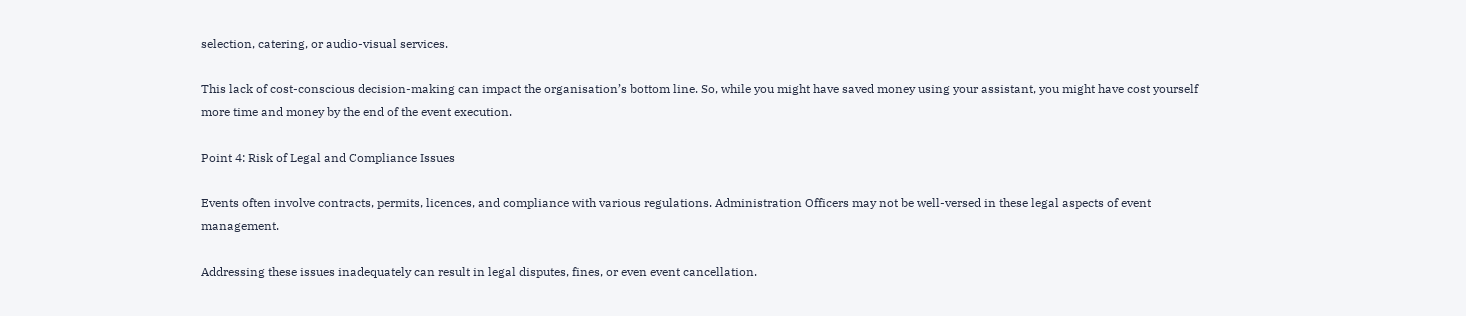selection, catering, or audio-visual services.

This lack of cost-conscious decision-making can impact the organisation’s bottom line. So, while you might have saved money using your assistant, you might have cost yourself more time and money by the end of the event execution.

Point 4: Risk of Legal and Compliance Issues

Events often involve contracts, permits, licences, and compliance with various regulations. Administration Officers may not be well-versed in these legal aspects of event management.

Addressing these issues inadequately can result in legal disputes, fines, or even event cancellation.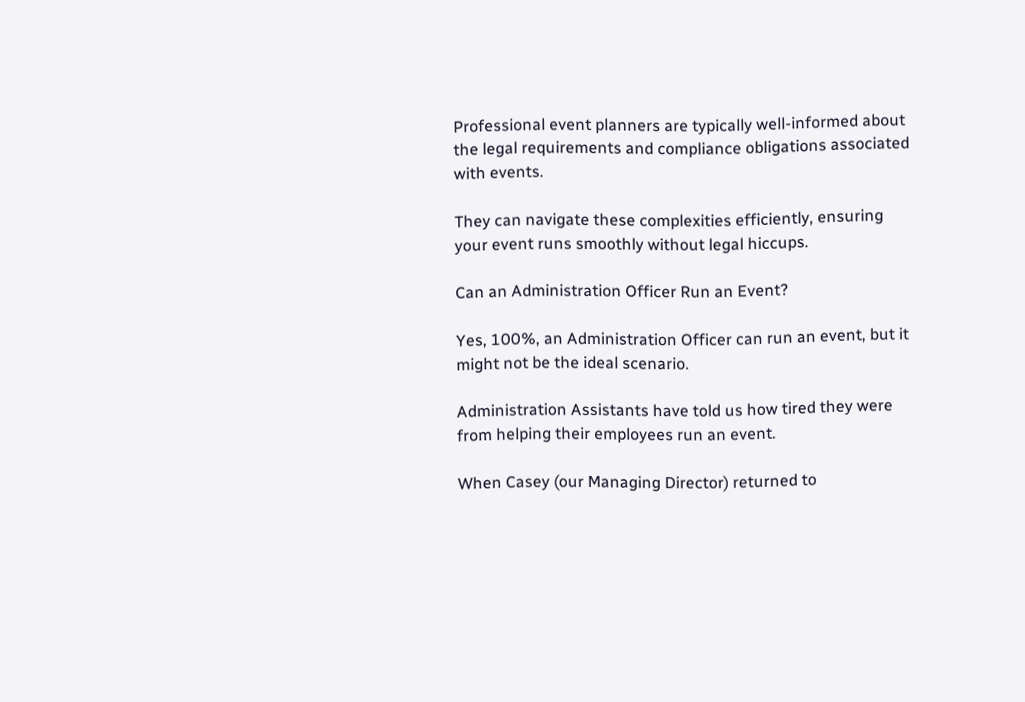Professional event planners are typically well-informed about the legal requirements and compliance obligations associated with events.

They can navigate these complexities efficiently, ensuring your event runs smoothly without legal hiccups.

Can an Administration Officer Run an Event?

Yes, 100%, an Administration Officer can run an event, but it might not be the ideal scenario.

Administration Assistants have told us how tired they were from helping their employees run an event.

When Casey (our Managing Director) returned to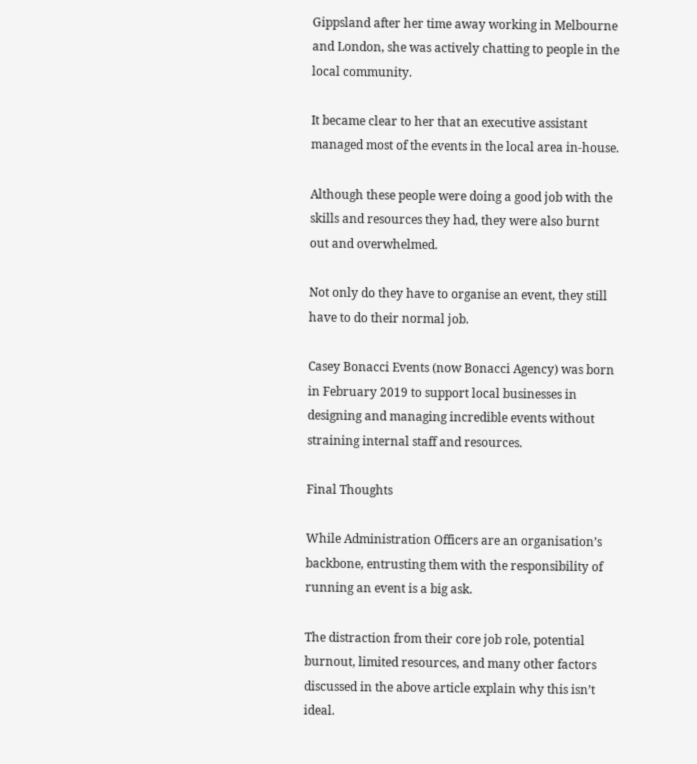Gippsland after her time away working in Melbourne and London, she was actively chatting to people in the local community.

It became clear to her that an executive assistant managed most of the events in the local area in-house.

Although these people were doing a good job with the skills and resources they had, they were also burnt out and overwhelmed.

Not only do they have to organise an event, they still have to do their normal job.

Casey Bonacci Events (now Bonacci Agency) was born in February 2019 to support local businesses in designing and managing incredible events without straining internal staff and resources.

Final Thoughts

While Administration Officers are an organisation’s backbone, entrusting them with the responsibility of running an event is a big ask.

The distraction from their core job role, potential burnout, limited resources, and many other factors discussed in the above article explain why this isn’t ideal.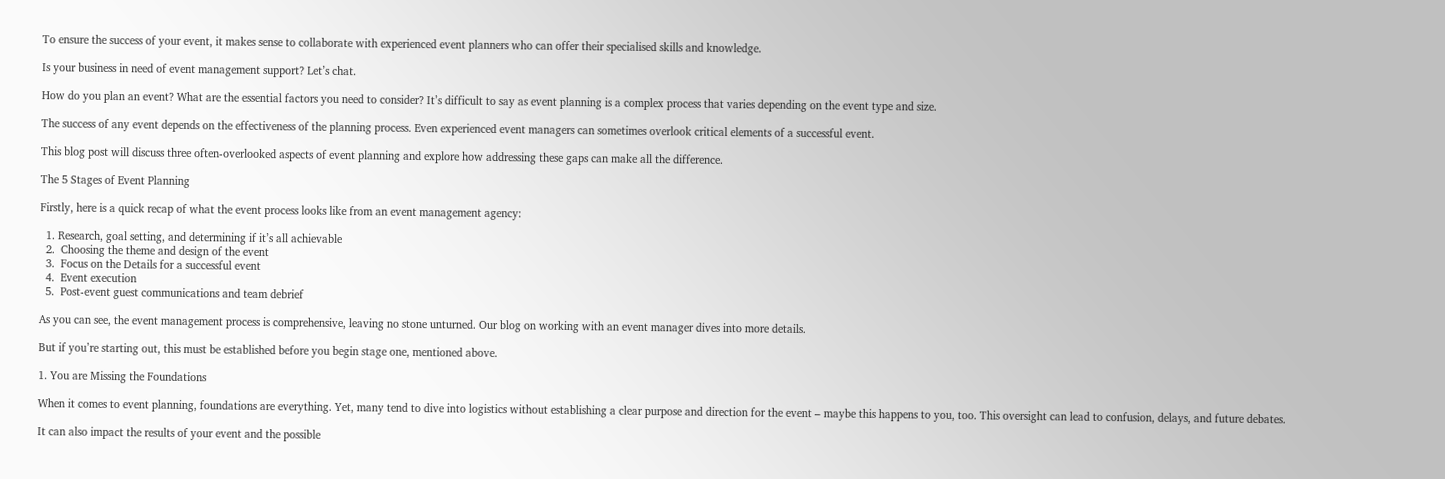To ensure the success of your event, it makes sense to collaborate with experienced event planners who can offer their specialised skills and knowledge.

Is your business in need of event management support? Let’s chat.

How do you plan an event? What are the essential factors you need to consider? It’s difficult to say as event planning is a complex process that varies depending on the event type and size.

The success of any event depends on the effectiveness of the planning process. Even experienced event managers can sometimes overlook critical elements of a successful event.

This blog post will discuss three often-overlooked aspects of event planning and explore how addressing these gaps can make all the difference.

The 5 Stages of Event Planning

Firstly, here is a quick recap of what the event process looks like from an event management agency:

  1. Research, goal setting, and determining if it’s all achievable
  2.  Choosing the theme and design of the event
  3.  Focus on the Details for a successful event
  4.  Event execution
  5.  Post-event guest communications and team debrief

As you can see, the event management process is comprehensive, leaving no stone unturned. Our blog on working with an event manager dives into more details.

But if you’re starting out, this must be established before you begin stage one, mentioned above.

1. You are Missing the Foundations

When it comes to event planning, foundations are everything. Yet, many tend to dive into logistics without establishing a clear purpose and direction for the event – maybe this happens to you, too. This oversight can lead to confusion, delays, and future debates.

It can also impact the results of your event and the possible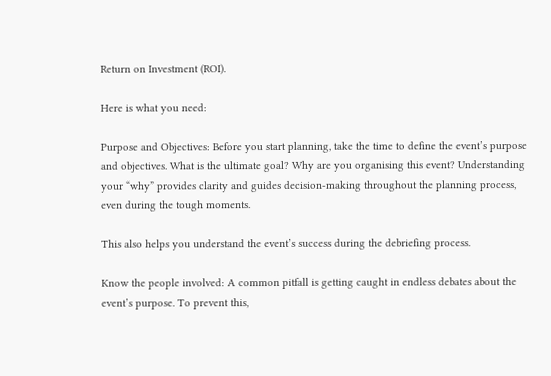Return on Investment (ROI).

Here is what you need:

Purpose and Objectives: Before you start planning, take the time to define the event’s purpose and objectives. What is the ultimate goal? Why are you organising this event? Understanding your “why” provides clarity and guides decision-making throughout the planning process, even during the tough moments.

This also helps you understand the event’s success during the debriefing process.

Know the people involved: A common pitfall is getting caught in endless debates about the event’s purpose. To prevent this,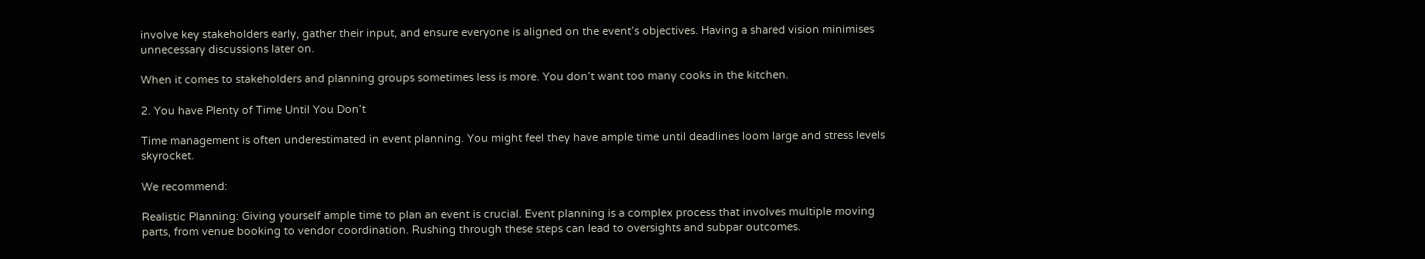involve key stakeholders early, gather their input, and ensure everyone is aligned on the event’s objectives. Having a shared vision minimises unnecessary discussions later on.

When it comes to stakeholders and planning groups sometimes less is more. You don’t want too many cooks in the kitchen.

2. You have Plenty of Time Until You Don’t

Time management is often underestimated in event planning. You might feel they have ample time until deadlines loom large and stress levels skyrocket.

We recommend:

Realistic Planning: Giving yourself ample time to plan an event is crucial. Event planning is a complex process that involves multiple moving parts, from venue booking to vendor coordination. Rushing through these steps can lead to oversights and subpar outcomes.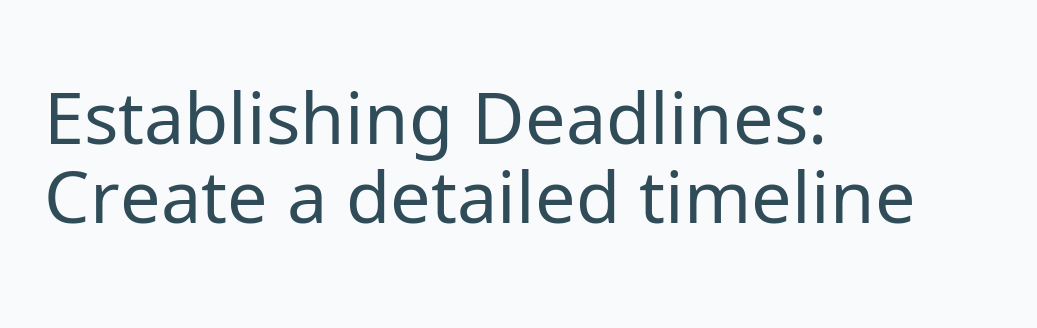Establishing Deadlines: Create a detailed timeline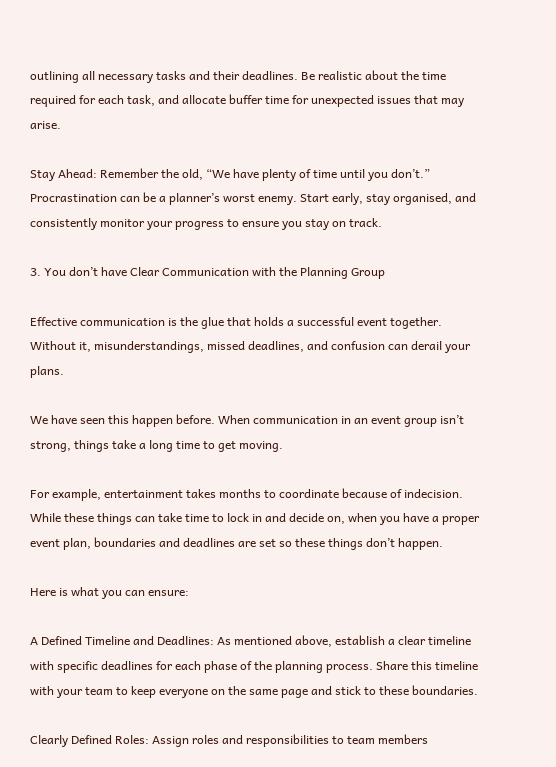outlining all necessary tasks and their deadlines. Be realistic about the time required for each task, and allocate buffer time for unexpected issues that may arise.

Stay Ahead: Remember the old, “We have plenty of time until you don’t.” Procrastination can be a planner’s worst enemy. Start early, stay organised, and consistently monitor your progress to ensure you stay on track.

3. You don’t have Clear Communication with the Planning Group

Effective communication is the glue that holds a successful event together. Without it, misunderstandings, missed deadlines, and confusion can derail your plans.

We have seen this happen before. When communication in an event group isn’t strong, things take a long time to get moving.

For example, entertainment takes months to coordinate because of indecision. While these things can take time to lock in and decide on, when you have a proper event plan, boundaries and deadlines are set so these things don’t happen.

Here is what you can ensure:

A Defined Timeline and Deadlines: As mentioned above, establish a clear timeline with specific deadlines for each phase of the planning process. Share this timeline with your team to keep everyone on the same page and stick to these boundaries.

Clearly Defined Roles: Assign roles and responsibilities to team members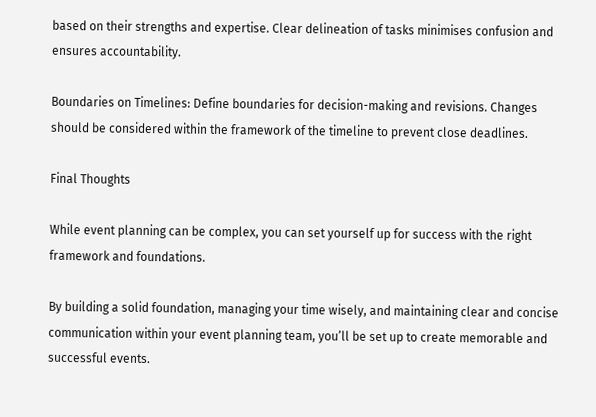based on their strengths and expertise. Clear delineation of tasks minimises confusion and ensures accountability.

Boundaries on Timelines: Define boundaries for decision-making and revisions. Changes should be considered within the framework of the timeline to prevent close deadlines.

Final Thoughts

While event planning can be complex, you can set yourself up for success with the right framework and foundations.

By building a solid foundation, managing your time wisely, and maintaining clear and concise communication within your event planning team, you’ll be set up to create memorable and successful events.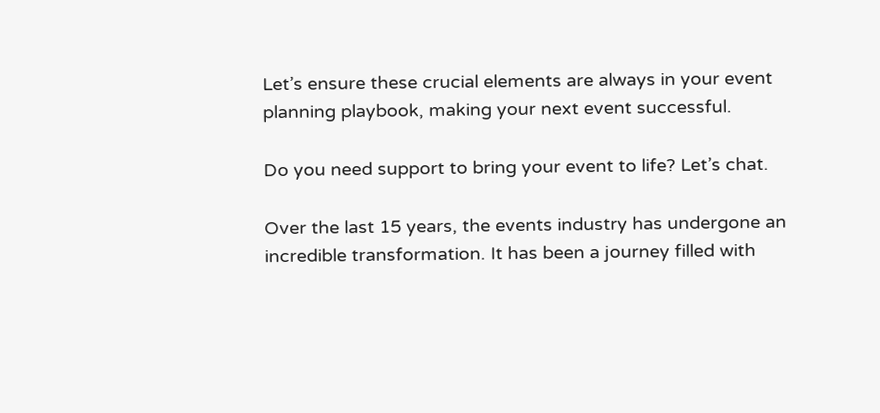Let’s ensure these crucial elements are always in your event planning playbook, making your next event successful.

Do you need support to bring your event to life? Let’s chat.

Over the last 15 years, the events industry has undergone an incredible transformation. It has been a journey filled with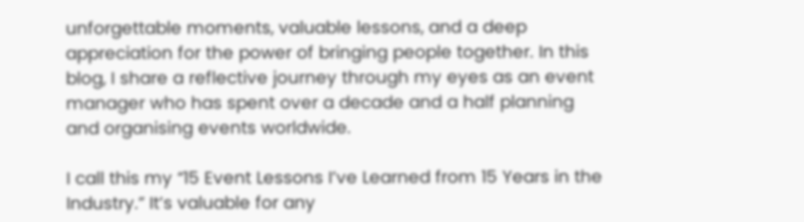unforgettable moments, valuable lessons, and a deep appreciation for the power of bringing people together. In this blog, I share a reflective journey through my eyes as an event manager who has spent over a decade and a half planning and organising events worldwide.

I call this my “15 Event Lessons I’ve Learned from 15 Years in the Industry.” It’s valuable for any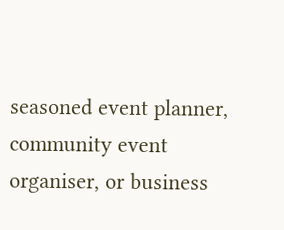seasoned event planner, community event organiser, or business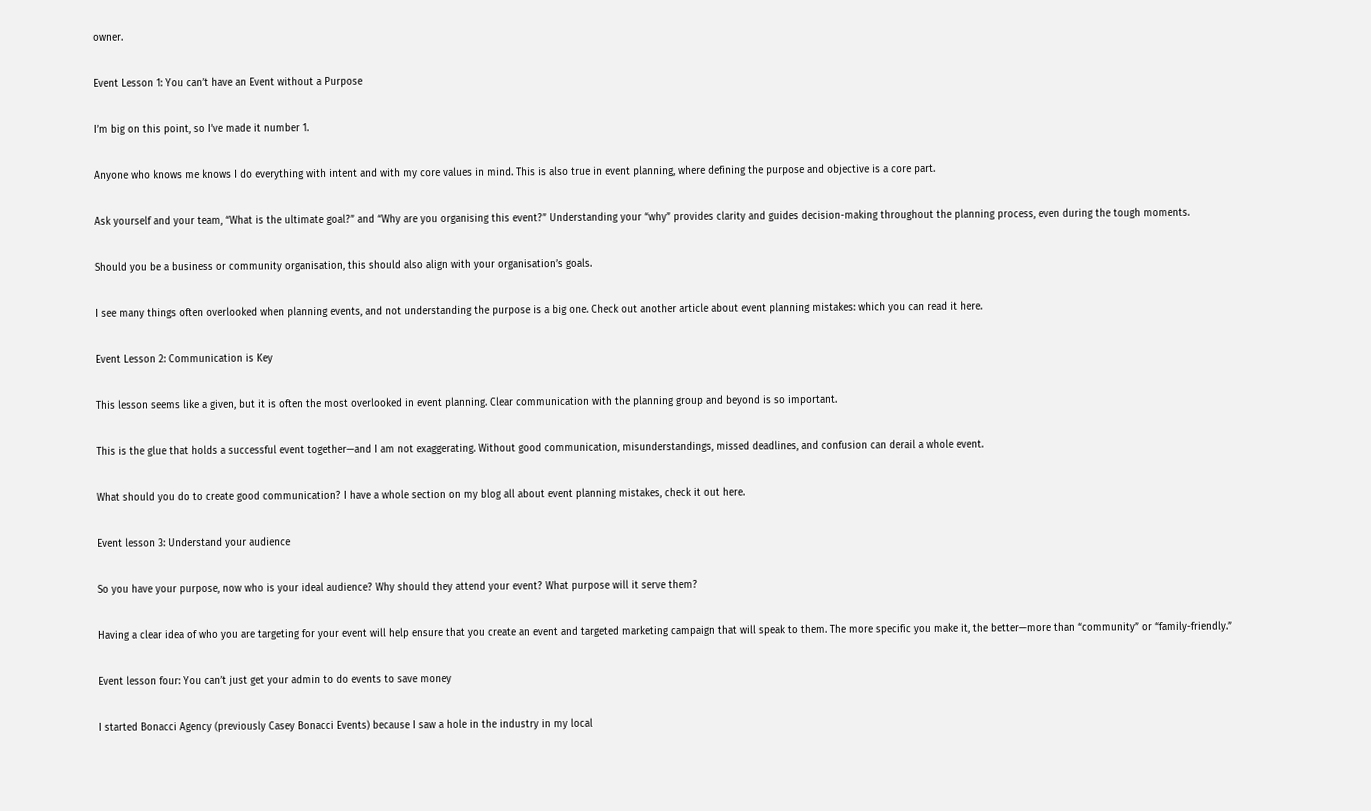owner.

Event Lesson 1: You can’t have an Event without a Purpose

I’m big on this point, so I’ve made it number 1.

Anyone who knows me knows I do everything with intent and with my core values in mind. This is also true in event planning, where defining the purpose and objective is a core part.

Ask yourself and your team, “What is the ultimate goal?” and “Why are you organising this event?” Understanding your “why” provides clarity and guides decision-making throughout the planning process, even during the tough moments.

Should you be a business or community organisation, this should also align with your organisation’s goals.

I see many things often overlooked when planning events, and not understanding the purpose is a big one. Check out another article about event planning mistakes: which you can read it here.

Event Lesson 2: Communication is Key

This lesson seems like a given, but it is often the most overlooked in event planning. Clear communication with the planning group and beyond is so important.

This is the glue that holds a successful event together—and I am not exaggerating. Without good communication, misunderstandings, missed deadlines, and confusion can derail a whole event.

What should you do to create good communication? I have a whole section on my blog all about event planning mistakes, check it out here.

Event lesson 3: Understand your audience

So you have your purpose, now who is your ideal audience? Why should they attend your event? What purpose will it serve them?

Having a clear idea of who you are targeting for your event will help ensure that you create an event and targeted marketing campaign that will speak to them. The more specific you make it, the better—more than “community” or “family-friendly.”

Event lesson four: You can’t just get your admin to do events to save money

I started Bonacci Agency (previously Casey Bonacci Events) because I saw a hole in the industry in my local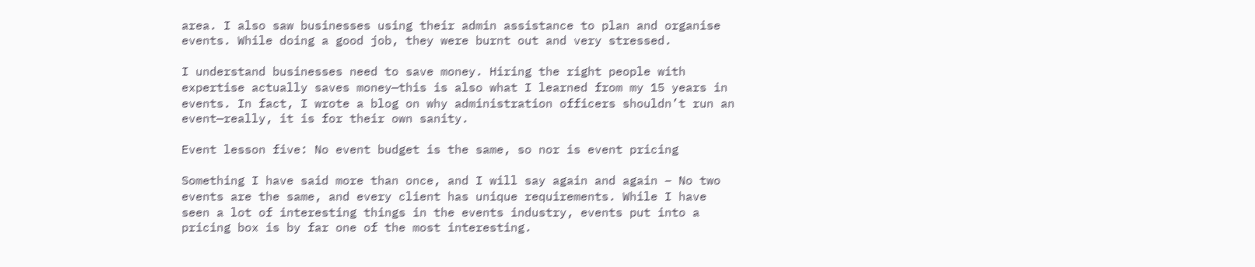area. I also saw businesses using their admin assistance to plan and organise events. While doing a good job, they were burnt out and very stressed.

I understand businesses need to save money. Hiring the right people with expertise actually saves money—this is also what I learned from my 15 years in events. In fact, I wrote a blog on why administration officers shouldn’t run an event—really, it is for their own sanity.

Event lesson five: No event budget is the same, so nor is event pricing

Something I have said more than once, and I will say again and again – No two events are the same, and every client has unique requirements. While I have seen a lot of interesting things in the events industry, events put into a pricing box is by far one of the most interesting.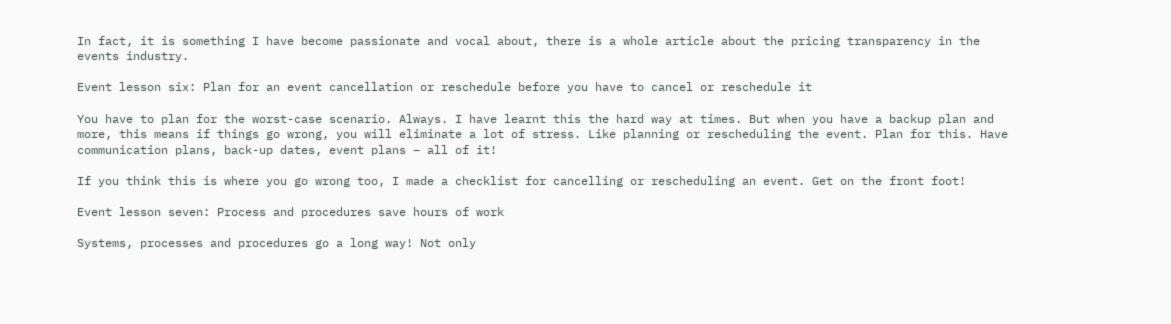In fact, it is something I have become passionate and vocal about, there is a whole article about the pricing transparency in the events industry.

Event lesson six: Plan for an event cancellation or reschedule before you have to cancel or reschedule it

You have to plan for the worst-case scenario. Always. I have learnt this the hard way at times. But when you have a backup plan and more, this means if things go wrong, you will eliminate a lot of stress. Like planning or rescheduling the event. Plan for this. Have communication plans, back-up dates, event plans – all of it!

If you think this is where you go wrong too, I made a checklist for cancelling or rescheduling an event. Get on the front foot!

Event lesson seven: Process and procedures save hours of work

Systems, processes and procedures go a long way! Not only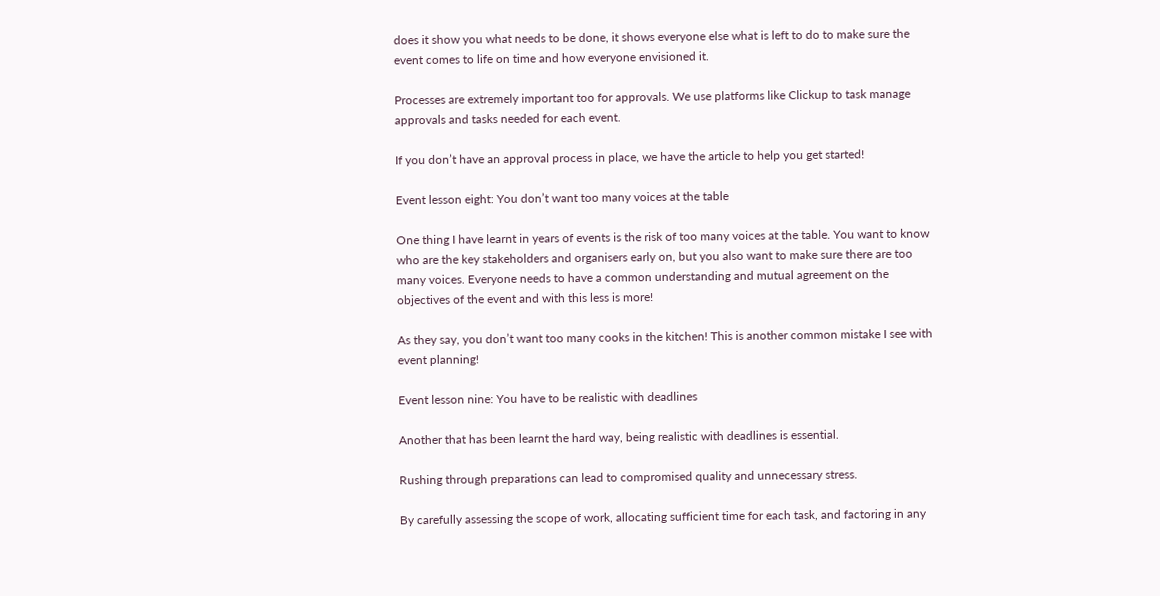does it show you what needs to be done, it shows everyone else what is left to do to make sure the event comes to life on time and how everyone envisioned it.

Processes are extremely important too for approvals. We use platforms like Clickup to task manage approvals and tasks needed for each event.

If you don’t have an approval process in place, we have the article to help you get started!

Event lesson eight: You don’t want too many voices at the table

One thing I have learnt in years of events is the risk of too many voices at the table. You want to know who are the key stakeholders and organisers early on, but you also want to make sure there are too many voices. Everyone needs to have a common understanding and mutual agreement on the objectives of the event and with this less is more!

As they say, you don’t want too many cooks in the kitchen! This is another common mistake I see with event planning!

Event lesson nine: You have to be realistic with deadlines

Another that has been learnt the hard way, being realistic with deadlines is essential.

Rushing through preparations can lead to compromised quality and unnecessary stress.

By carefully assessing the scope of work, allocating sufficient time for each task, and factoring in any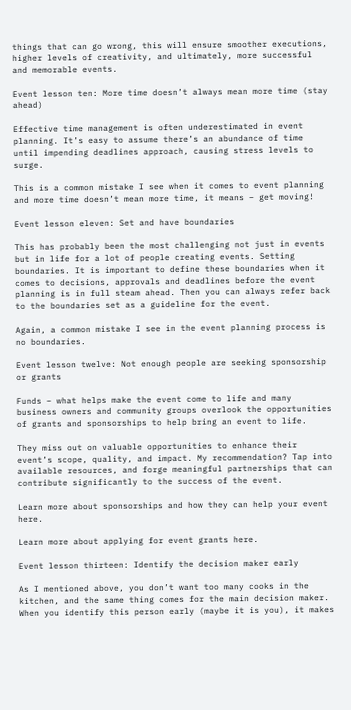things that can go wrong, this will ensure smoother executions, higher levels of creativity, and ultimately, more successful and memorable events.

Event lesson ten: More time doesn’t always mean more time (stay ahead)

Effective time management is often underestimated in event planning. It’s easy to assume there’s an abundance of time until impending deadlines approach, causing stress levels to surge.

This is a common mistake I see when it comes to event planning and more time doesn’t mean more time, it means – get moving!

Event lesson eleven: Set and have boundaries

This has probably been the most challenging not just in events but in life for a lot of people creating events. Setting boundaries. It is important to define these boundaries when it comes to decisions, approvals and deadlines before the event planning is in full steam ahead. Then you can always refer back to the boundaries set as a guideline for the event.

Again, a common mistake I see in the event planning process is no boundaries.

Event lesson twelve: Not enough people are seeking sponsorship or grants

Funds – what helps make the event come to life and many business owners and community groups overlook the opportunities of grants and sponsorships to help bring an event to life.

They miss out on valuable opportunities to enhance their event’s scope, quality, and impact. My recommendation? Tap into available resources, and forge meaningful partnerships that can contribute significantly to the success of the event.

Learn more about sponsorships and how they can help your event here.

Learn more about applying for event grants here.

Event lesson thirteen: Identify the decision maker early

As I mentioned above, you don’t want too many cooks in the kitchen, and the same thing comes for the main decision maker. When you identify this person early (maybe it is you), it makes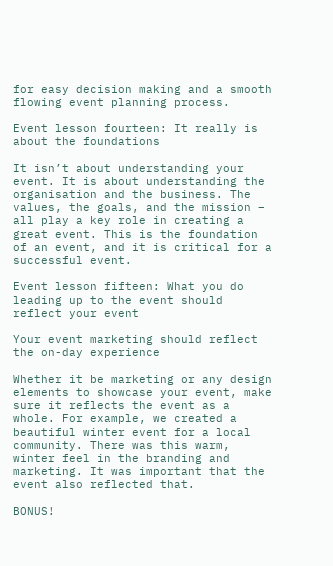for easy decision making and a smooth flowing event planning process.

Event lesson fourteen: It really is about the foundations

It isn’t about understanding your event. It is about understanding the organisation and the business. The values, the goals, and the mission – all play a key role in creating a great event. This is the foundation of an event, and it is critical for a successful event.

Event lesson fifteen: What you do leading up to the event should reflect your event

Your event marketing should reflect the on-day experience

Whether it be marketing or any design elements to showcase your event, make sure it reflects the event as a whole. For example, we created a beautiful winter event for a local community. There was this warm, winter feel in the branding and marketing. It was important that the event also reflected that.

BONUS!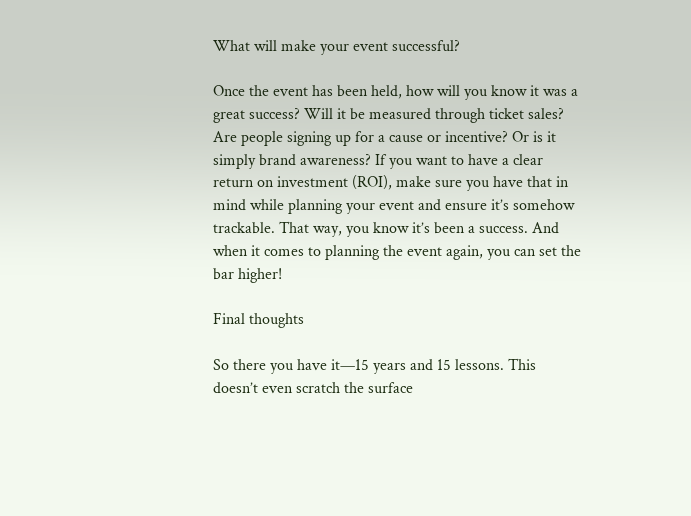What will make your event successful?

Once the event has been held, how will you know it was a great success? Will it be measured through ticket sales? Are people signing up for a cause or incentive? Or is it simply brand awareness? If you want to have a clear return on investment (ROI), make sure you have that in mind while planning your event and ensure it’s somehow trackable. That way, you know it’s been a success. And when it comes to planning the event again, you can set the bar higher!

Final thoughts

So there you have it—15 years and 15 lessons. This doesn’t even scratch the surface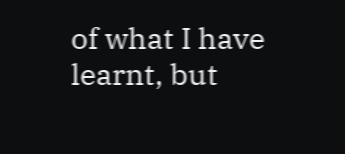of what I have learnt, but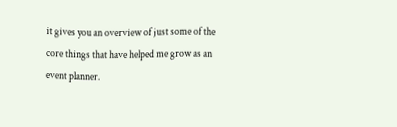it gives you an overview of just some of the core things that have helped me grow as an event planner.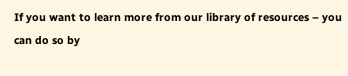If you want to learn more from our library of resources – you can do so by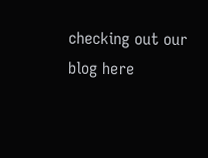checking out our blog here